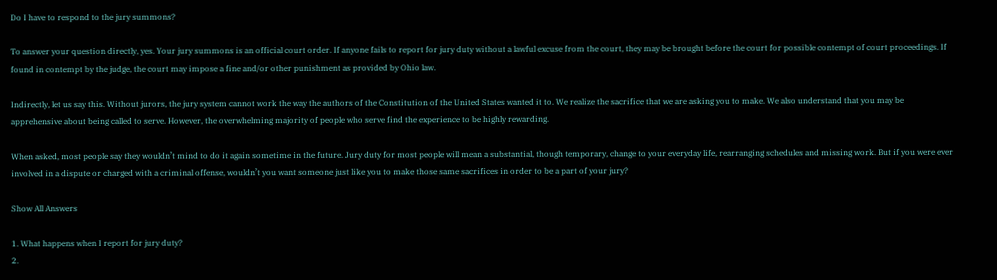Do I have to respond to the jury summons?

To answer your question directly, yes. Your jury summons is an official court order. If anyone fails to report for jury duty without a lawful excuse from the court, they may be brought before the court for possible contempt of court proceedings. If found in contempt by the judge, the court may impose a fine and/or other punishment as provided by Ohio law.

Indirectly, let us say this. Without jurors, the jury system cannot work the way the authors of the Constitution of the United States wanted it to. We realize the sacrifice that we are asking you to make. We also understand that you may be apprehensive about being called to serve. However, the overwhelming majority of people who serve find the experience to be highly rewarding.

When asked, most people say they wouldn’t mind to do it again sometime in the future. Jury duty for most people will mean a substantial, though temporary, change to your everyday life, rearranging schedules and missing work. But if you were ever involved in a dispute or charged with a criminal offense, wouldn’t you want someone just like you to make those same sacrifices in order to be a part of your jury?

Show All Answers

1. What happens when I report for jury duty?
2.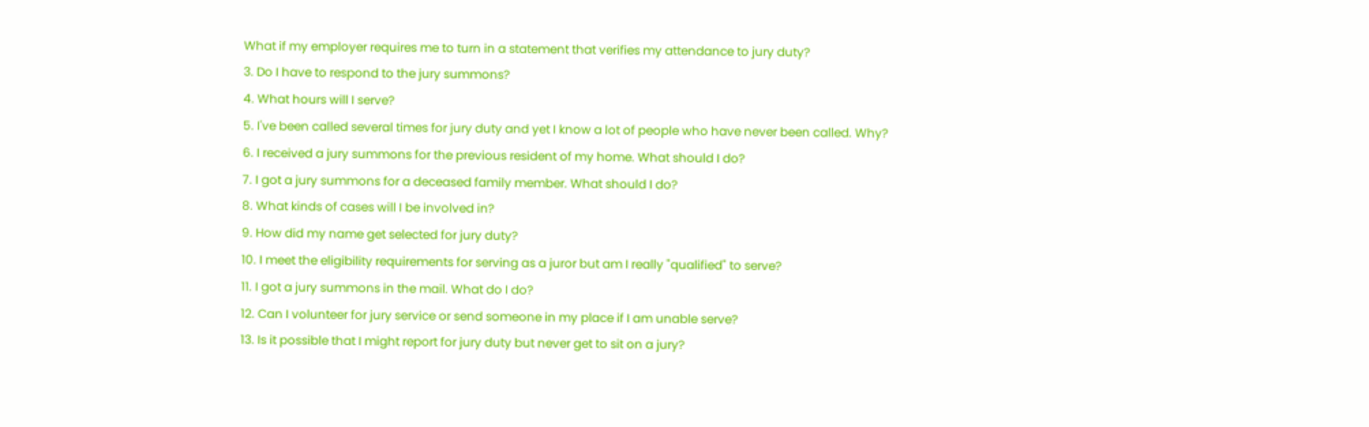What if my employer requires me to turn in a statement that verifies my attendance to jury duty?
3. Do I have to respond to the jury summons?
4. What hours will I serve?
5. I've been called several times for jury duty and yet I know a lot of people who have never been called. Why?
6. I received a jury summons for the previous resident of my home. What should I do?
7. I got a jury summons for a deceased family member. What should I do?
8. What kinds of cases will I be involved in?
9. How did my name get selected for jury duty?
10. I meet the eligibility requirements for serving as a juror but am I really "qualified" to serve?
11. I got a jury summons in the mail. What do I do?
12. Can I volunteer for jury service or send someone in my place if I am unable serve?
13. Is it possible that I might report for jury duty but never get to sit on a jury?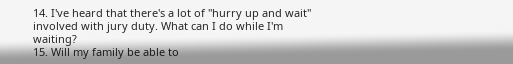14. I've heard that there's a lot of "hurry up and wait" involved with jury duty. What can I do while I'm waiting?
15. Will my family be able to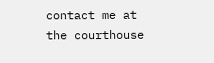contact me at the courthouse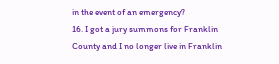in the event of an emergency?
16. I got a jury summons for Franklin County and I no longer live in Franklin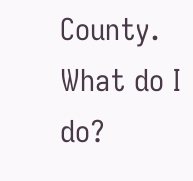County. What do I do?